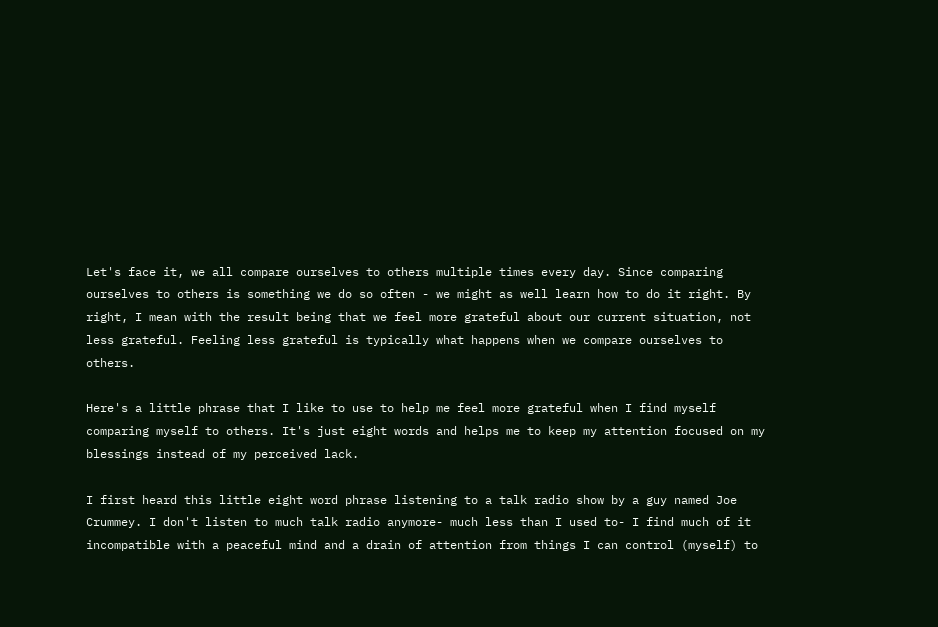Let's face it, we all compare ourselves to others multiple times every day. Since comparing ourselves to others is something we do so often - we might as well learn how to do it right. By right, I mean with the result being that we feel more grateful about our current situation, not less grateful. Feeling less grateful is typically what happens when we compare ourselves to others.

Here's a little phrase that I like to use to help me feel more grateful when I find myself comparing myself to others. It's just eight words and helps me to keep my attention focused on my blessings instead of my perceived lack.

I first heard this little eight word phrase listening to a talk radio show by a guy named Joe Crummey. I don't listen to much talk radio anymore- much less than I used to- I find much of it incompatible with a peaceful mind and a drain of attention from things I can control (myself) to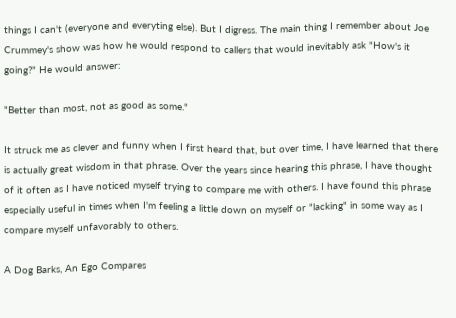things I can't (everyone and everyting else). But I digress. The main thing I remember about Joe Crummey's show was how he would respond to callers that would inevitably ask "How's it going?" He would answer:

"Better than most, not as good as some."

It struck me as clever and funny when I first heard that, but over time, I have learned that there is actually great wisdom in that phrase. Over the years since hearing this phrase, I have thought of it often as I have noticed myself trying to compare me with others. I have found this phrase especially useful in times when I'm feeling a little down on myself or "lacking" in some way as I compare myself unfavorably to others.

A Dog Barks, An Ego Compares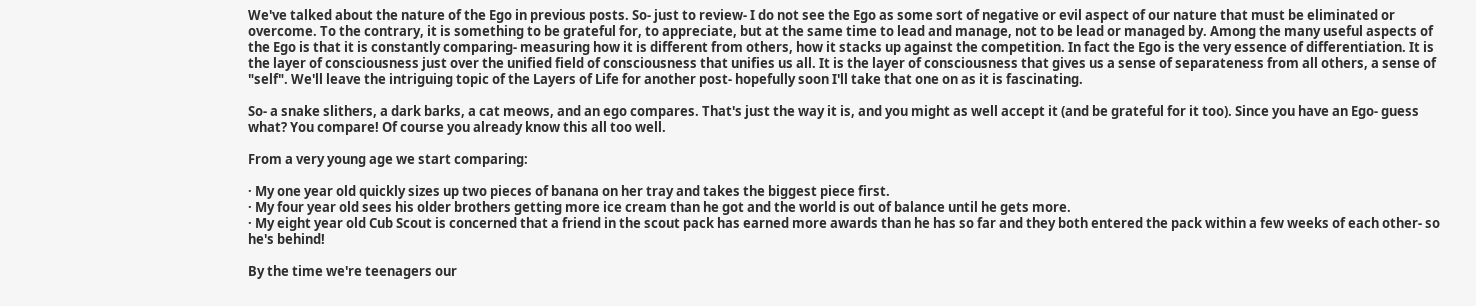We've talked about the nature of the Ego in previous posts. So- just to review- I do not see the Ego as some sort of negative or evil aspect of our nature that must be eliminated or overcome. To the contrary, it is something to be grateful for, to appreciate, but at the same time to lead and manage, not to be lead or managed by. Among the many useful aspects of the Ego is that it is constantly comparing- measuring how it is different from others, how it stacks up against the competition. In fact the Ego is the very essence of differentiation. It is the layer of consciousness just over the unified field of consciousness that unifies us all. It is the layer of consciousness that gives us a sense of separateness from all others, a sense of "self". We'll leave the intriguing topic of the Layers of Life for another post- hopefully soon I'll take that one on as it is fascinating.

So- a snake slithers, a dark barks, a cat meows, and an ego compares. That's just the way it is, and you might as well accept it (and be grateful for it too). Since you have an Ego- guess what? You compare! Of course you already know this all too well.

From a very young age we start comparing:

· My one year old quickly sizes up two pieces of banana on her tray and takes the biggest piece first.
· My four year old sees his older brothers getting more ice cream than he got and the world is out of balance until he gets more.
· My eight year old Cub Scout is concerned that a friend in the scout pack has earned more awards than he has so far and they both entered the pack within a few weeks of each other- so he's behind!

By the time we're teenagers our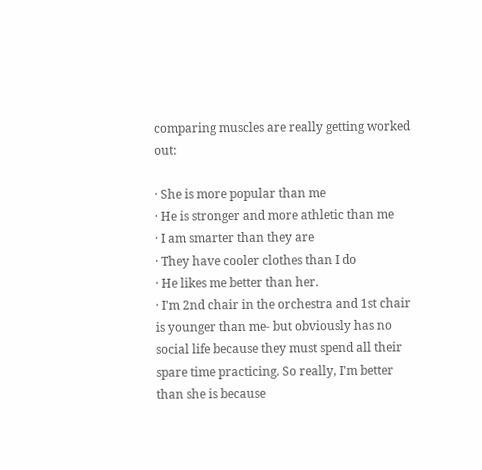comparing muscles are really getting worked out:

· She is more popular than me
· He is stronger and more athletic than me
· I am smarter than they are
· They have cooler clothes than I do
· He likes me better than her.
· I'm 2nd chair in the orchestra and 1st chair is younger than me- but obviously has no social life because they must spend all their spare time practicing. So really, I'm better than she is because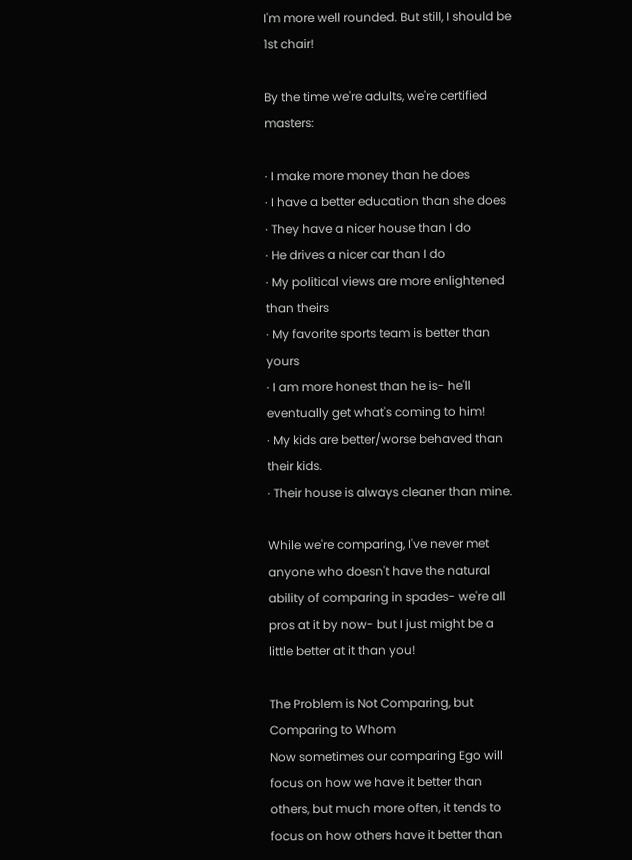I'm more well rounded. But still, I should be 1st chair!

By the time we're adults, we're certified masters:

· I make more money than he does
· I have a better education than she does
· They have a nicer house than I do
· He drives a nicer car than I do
· My political views are more enlightened than theirs
· My favorite sports team is better than yours
· I am more honest than he is- he'll eventually get what's coming to him!
· My kids are better/worse behaved than their kids.
· Their house is always cleaner than mine.

While we're comparing, I've never met anyone who doesn't have the natural ability of comparing in spades- we're all pros at it by now- but I just might be a little better at it than you!

The Problem is Not Comparing, but Comparing to Whom
Now sometimes our comparing Ego will focus on how we have it better than others, but much more often, it tends to focus on how others have it better than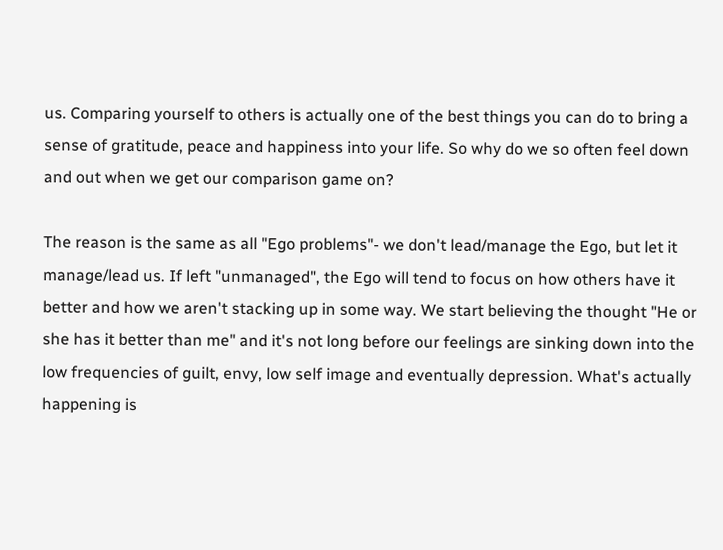us. Comparing yourself to others is actually one of the best things you can do to bring a sense of gratitude, peace and happiness into your life. So why do we so often feel down and out when we get our comparison game on?

The reason is the same as all "Ego problems"- we don't lead/manage the Ego, but let it manage/lead us. If left "unmanaged", the Ego will tend to focus on how others have it better and how we aren't stacking up in some way. We start believing the thought "He or she has it better than me" and it's not long before our feelings are sinking down into the low frequencies of guilt, envy, low self image and eventually depression. What's actually happening is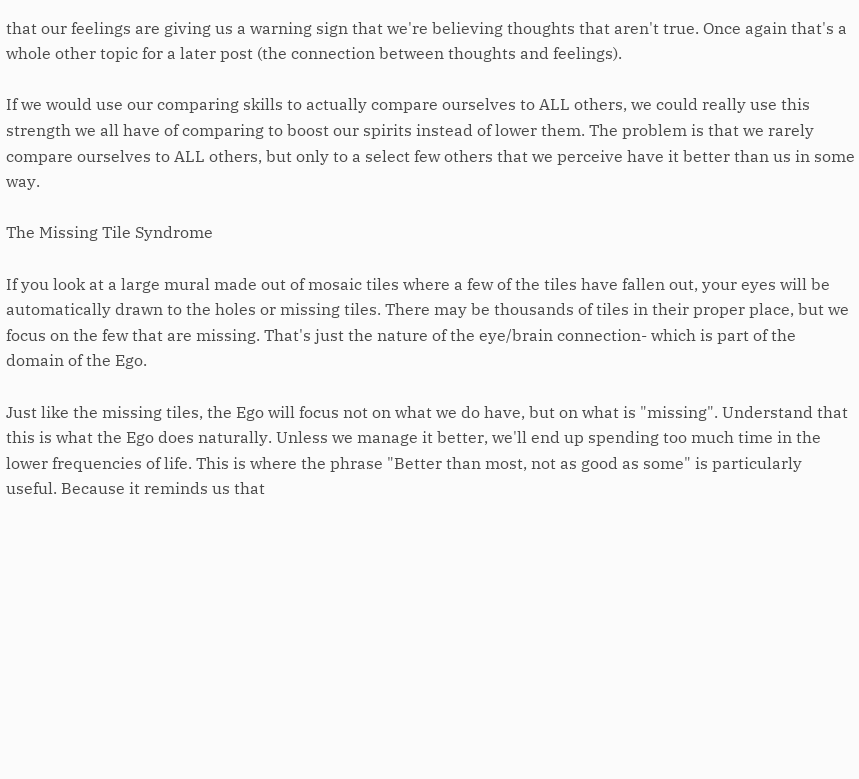that our feelings are giving us a warning sign that we're believing thoughts that aren't true. Once again that's a whole other topic for a later post (the connection between thoughts and feelings).

If we would use our comparing skills to actually compare ourselves to ALL others, we could really use this strength we all have of comparing to boost our spirits instead of lower them. The problem is that we rarely compare ourselves to ALL others, but only to a select few others that we perceive have it better than us in some way.

The Missing Tile Syndrome

If you look at a large mural made out of mosaic tiles where a few of the tiles have fallen out, your eyes will be automatically drawn to the holes or missing tiles. There may be thousands of tiles in their proper place, but we focus on the few that are missing. That's just the nature of the eye/brain connection- which is part of the domain of the Ego.

Just like the missing tiles, the Ego will focus not on what we do have, but on what is "missing". Understand that this is what the Ego does naturally. Unless we manage it better, we'll end up spending too much time in the lower frequencies of life. This is where the phrase "Better than most, not as good as some" is particularly useful. Because it reminds us that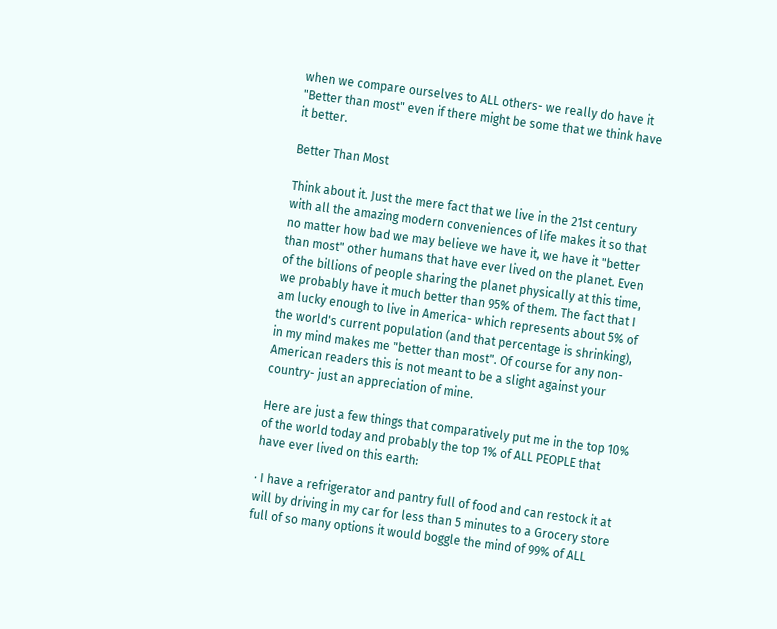when we compare ourselves to ALL others- we really do have it "Better than most" even if there might be some that we think have it better.

Better Than Most

Think about it. Just the mere fact that we live in the 21st century with all the amazing modern conveniences of life makes it so that no matter how bad we may believe we have it, we have it "better than most" other humans that have ever lived on the planet. Even of the billions of people sharing the planet physically at this time, we probably have it much better than 95% of them. The fact that I am lucky enough to live in America- which represents about 5% of the world's current population (and that percentage is shrinking), in my mind makes me "better than most". Of course for any non-American readers this is not meant to be a slight against your country- just an appreciation of mine.

Here are just a few things that comparatively put me in the top 10% of the world today and probably the top 1% of ALL PEOPLE that have ever lived on this earth:

· I have a refrigerator and pantry full of food and can restock it at will by driving in my car for less than 5 minutes to a Grocery store full of so many options it would boggle the mind of 99% of ALL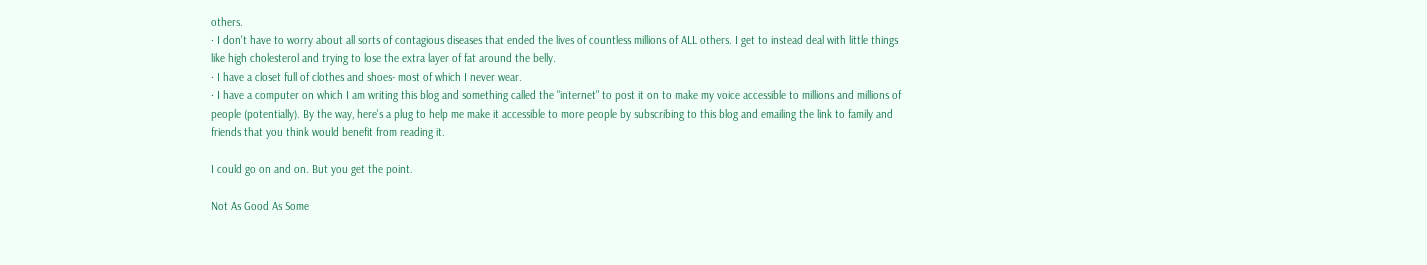others.
· I don't have to worry about all sorts of contagious diseases that ended the lives of countless millions of ALL others. I get to instead deal with little things like high cholesterol and trying to lose the extra layer of fat around the belly.
· I have a closet full of clothes and shoes- most of which I never wear.
· I have a computer on which I am writing this blog and something called the "internet" to post it on to make my voice accessible to millions and millions of people (potentially). By the way, here's a plug to help me make it accessible to more people by subscribing to this blog and emailing the link to family and friends that you think would benefit from reading it.

I could go on and on. But you get the point.

Not As Good As Some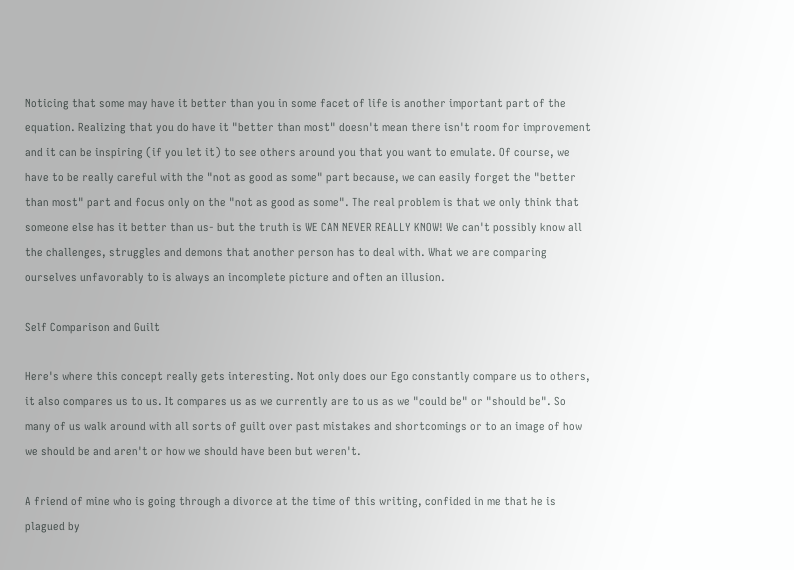Noticing that some may have it better than you in some facet of life is another important part of the equation. Realizing that you do have it "better than most" doesn't mean there isn't room for improvement and it can be inspiring (if you let it) to see others around you that you want to emulate. Of course, we have to be really careful with the "not as good as some" part because, we can easily forget the "better than most" part and focus only on the "not as good as some". The real problem is that we only think that someone else has it better than us- but the truth is WE CAN NEVER REALLY KNOW! We can't possibly know all the challenges, struggles and demons that another person has to deal with. What we are comparing ourselves unfavorably to is always an incomplete picture and often an illusion.

Self Comparison and Guilt

Here's where this concept really gets interesting. Not only does our Ego constantly compare us to others, it also compares us to us. It compares us as we currently are to us as we "could be" or "should be". So many of us walk around with all sorts of guilt over past mistakes and shortcomings or to an image of how we should be and aren't or how we should have been but weren't.

A friend of mine who is going through a divorce at the time of this writing, confided in me that he is plagued by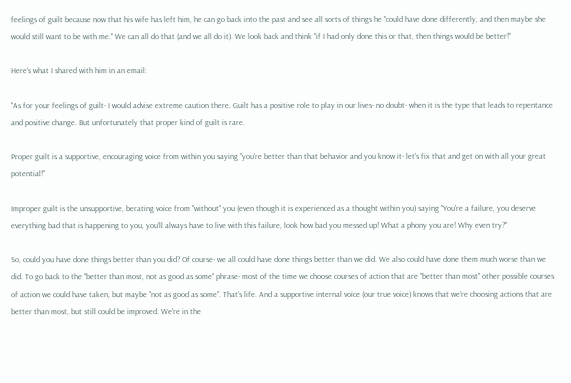feelings of guilt because now that his wife has left him, he can go back into the past and see all sorts of things he "could have done differently, and then maybe she would still want to be with me." We can all do that (and we all do it). We look back and think "if I had only done this or that, then things would be better!"

Here's what I shared with him in an email:

"As for your feelings of guilt- I would advise extreme caution there. Guilt has a positive role to play in our lives- no doubt- when it is the type that leads to repentance and positive change. But unfortunately that proper kind of guilt is rare.

Proper guilt is a supportive, encouraging voice from within you saying "you're better than that behavior and you know it- let's fix that and get on with all your great potential!"

Improper guilt is the unsupportive, berating voice from "without" you (even though it is experienced as a thought within you) saying "You're a failure, you deserve everything bad that is happening to you, you'll always have to live with this failure, look how bad you messed up! What a phony you are! Why even try?"

So, could you have done things better than you did? Of course- we all could have done things better than we did. We also could have done them much worse than we did. To go back to the "better than most, not as good as some" phrase- most of the time we choose courses of action that are "better than most" other possible courses of action we could have taken, but maybe "not as good as some". That's life. And a supportive internal voice (our true voice) knows that we're choosing actions that are better than most, but still could be improved. We're in the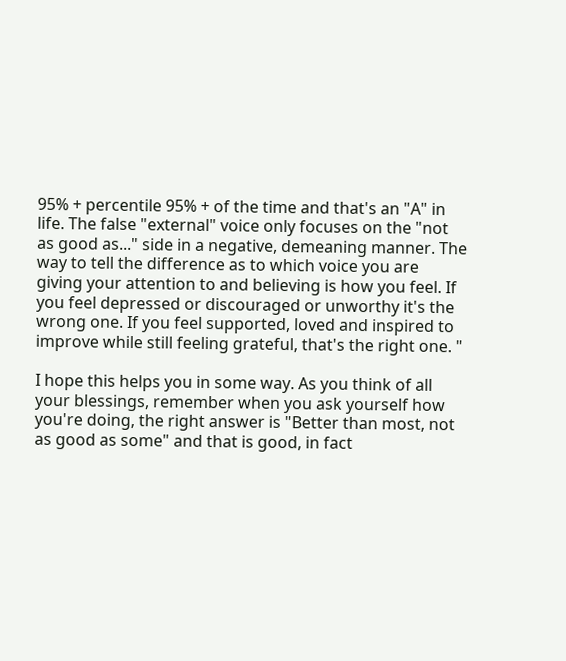95% + percentile 95% + of the time and that's an "A" in life. The false "external" voice only focuses on the "not as good as..." side in a negative, demeaning manner. The way to tell the difference as to which voice you are giving your attention to and believing is how you feel. If you feel depressed or discouraged or unworthy it's the wrong one. If you feel supported, loved and inspired to improve while still feeling grateful, that's the right one. "

I hope this helps you in some way. As you think of all your blessings, remember when you ask yourself how you're doing, the right answer is "Better than most, not as good as some" and that is good, in fact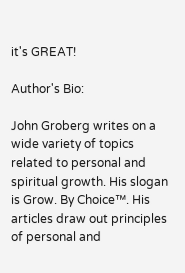it's GREAT!

Author's Bio:

John Groberg writes on a wide variety of topics related to personal and spiritual growth. His slogan is Grow. By Choice™. His articles draw out principles of personal and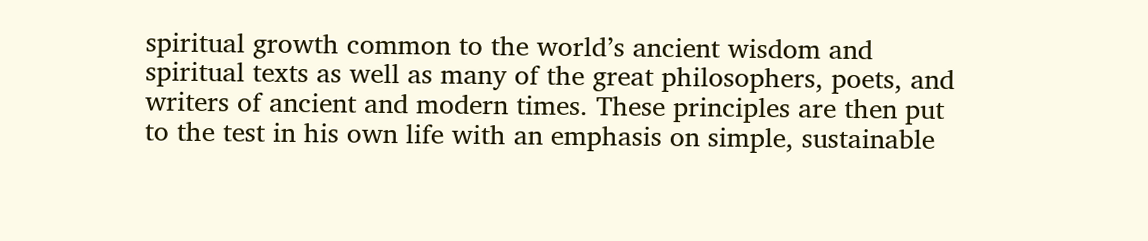spiritual growth common to the world’s ancient wisdom and spiritual texts as well as many of the great philosophers, poets, and writers of ancient and modern times. These principles are then put to the test in his own life with an emphasis on simple, sustainable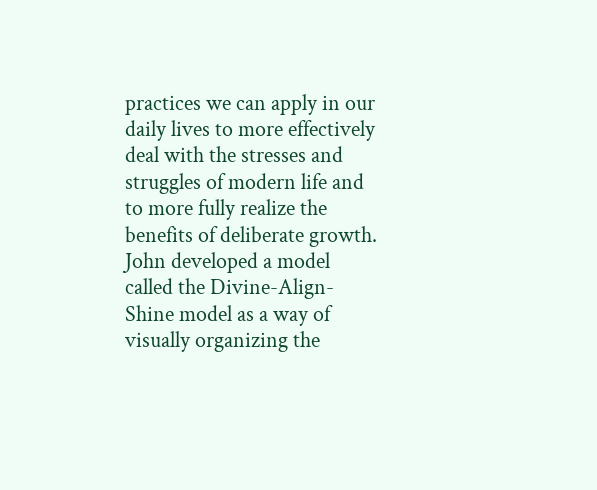practices we can apply in our daily lives to more effectively deal with the stresses and struggles of modern life and to more fully realize the benefits of deliberate growth. John developed a model called the Divine-Align-Shine model as a way of visually organizing the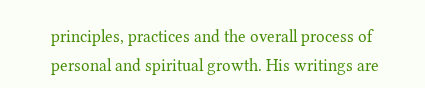principles, practices and the overall process of personal and spiritual growth. His writings are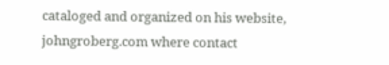cataloged and organized on his website, johngroberg.com where contact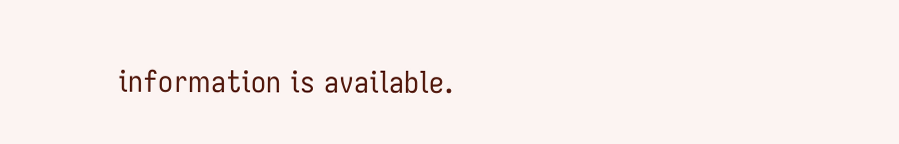information is available.